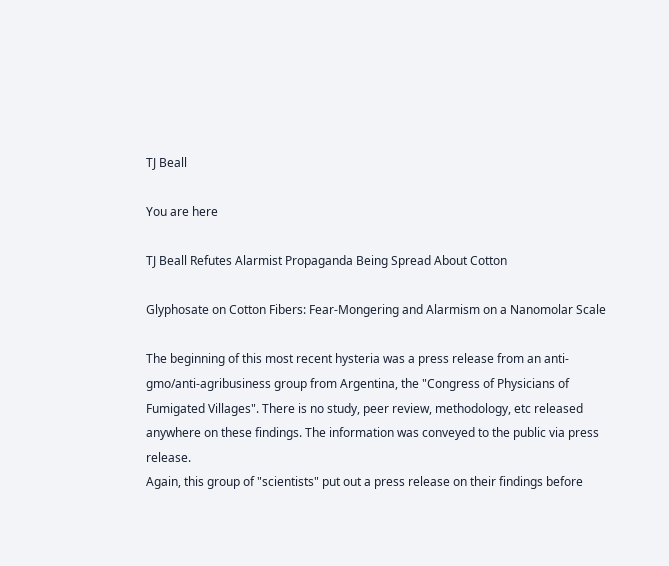TJ Beall

You are here

TJ Beall Refutes Alarmist Propaganda Being Spread About Cotton

Glyphosate on Cotton Fibers: Fear-Mongering and Alarmism on a Nanomolar Scale

The beginning of this most recent hysteria was a press release from an anti-gmo/anti-agribusiness group from Argentina, the "Congress of Physicians of Fumigated Villages". There is no study, peer review, methodology, etc released anywhere on these findings. The information was conveyed to the public via press release.
Again, this group of "scientists" put out a press release on their findings before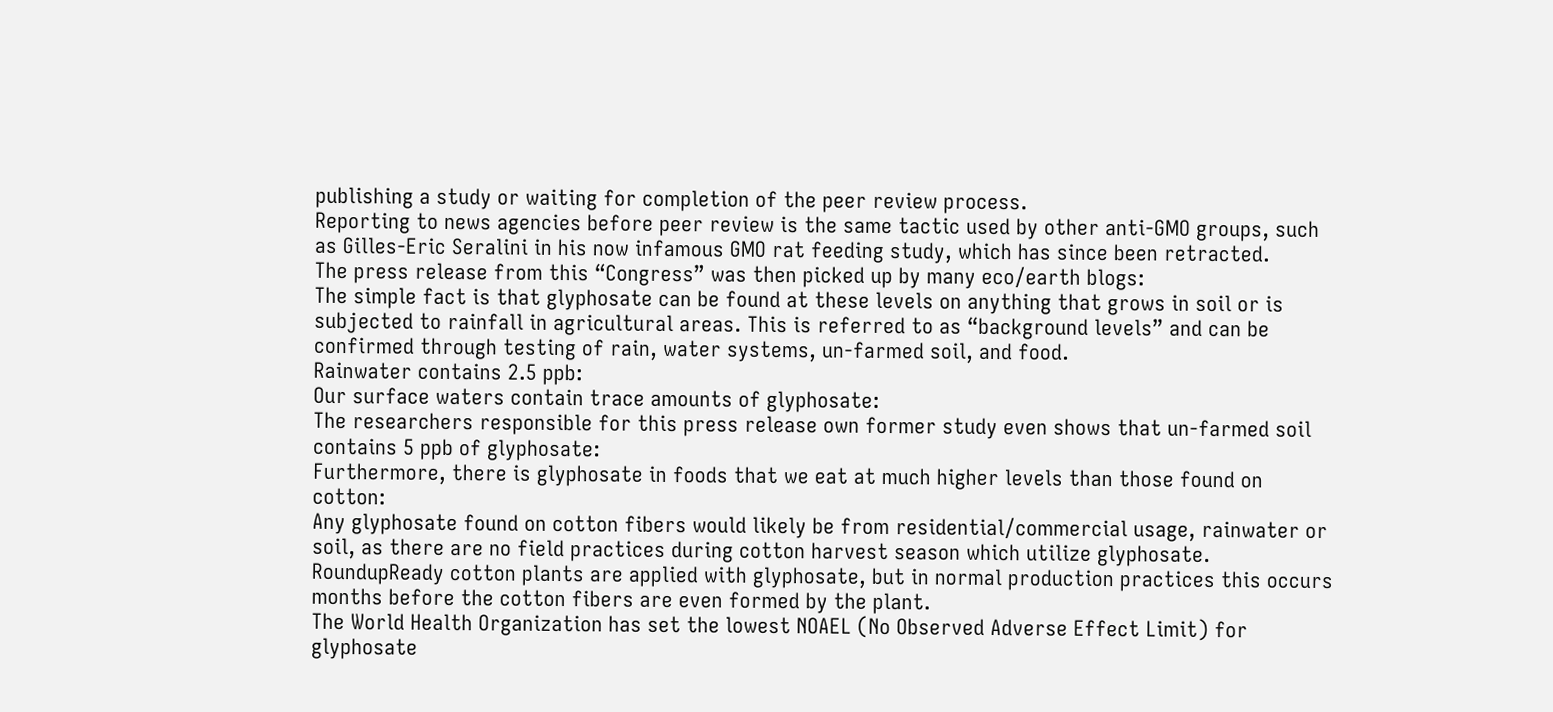publishing a study or waiting for completion of the peer review process.
Reporting to news agencies before peer review is the same tactic used by other anti-GMO groups, such as Gilles-Eric Seralini in his now infamous GMO rat feeding study, which has since been retracted.
The press release from this “Congress” was then picked up by many eco/earth blogs:
The simple fact is that glyphosate can be found at these levels on anything that grows in soil or is subjected to rainfall in agricultural areas. This is referred to as “background levels” and can be confirmed through testing of rain, water systems, un-farmed soil, and food.
Rainwater contains 2.5 ppb:
Our surface waters contain trace amounts of glyphosate:
The researchers responsible for this press release own former study even shows that un-farmed soil contains 5 ppb of glyphosate:
Furthermore, there is glyphosate in foods that we eat at much higher levels than those found on cotton:
Any glyphosate found on cotton fibers would likely be from residential/commercial usage, rainwater or soil, as there are no field practices during cotton harvest season which utilize glyphosate. RoundupReady cotton plants are applied with glyphosate, but in normal production practices this occurs months before the cotton fibers are even formed by the plant.
The World Health Organization has set the lowest NOAEL (No Observed Adverse Effect Limit) for glyphosate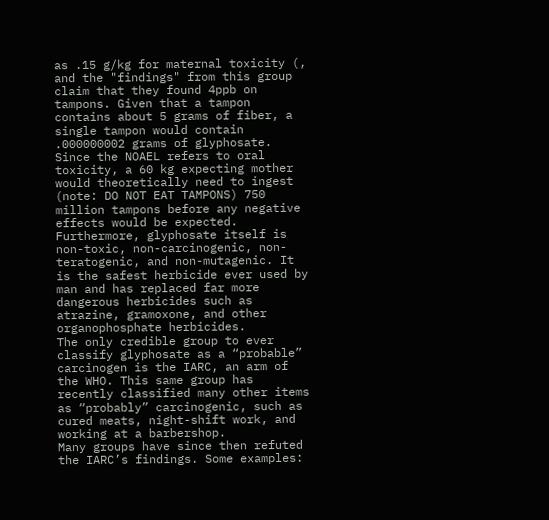as .15 g/kg for maternal toxicity (, and the "findings" from this group claim that they found 4ppb on tampons. Given that a tampon contains about 5 grams of fiber, a single tampon would contain .000000002 grams of glyphosate. Since the NOAEL refers to oral toxicity, a 60 kg expecting mother would theoretically need to ingest (note: DO NOT EAT TAMPONS) 750 million tampons before any negative effects would be expected.
Furthermore, glyphosate itself is non-toxic, non-carcinogenic, non-teratogenic, and non-mutagenic. It is the safest herbicide ever used by man and has replaced far more dangerous herbicides such as atrazine, gramoxone, and other organophosphate herbicides.
The only credible group to ever classify glyphosate as a “probable” carcinogen is the IARC, an arm of the WHO. This same group has recently classified many other items as “probably” carcinogenic, such as cured meats, night-shift work, and working at a barbershop.
Many groups have since then refuted the IARC’s findings. Some examples: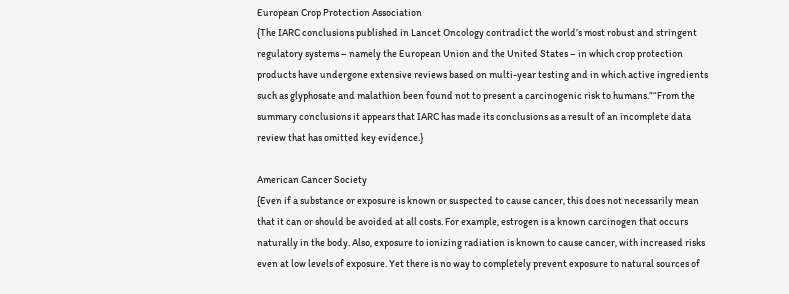European Crop Protection Association
{The IARC conclusions published in Lancet Oncology contradict the world’s most robust and stringent regulatory systems – namely the European Union and the United States – in which crop protection products have undergone extensive reviews based on multi-year testing and in which active ingredients such as glyphosate and malathion been found not to present a carcinogenic risk to humans.”“From the summary conclusions it appears that IARC has made its conclusions as a result of an incomplete data review that has omitted key evidence.}

American Cancer Society
{Even if a substance or exposure is known or suspected to cause cancer, this does not necessarily mean that it can or should be avoided at all costs. For example, estrogen is a known carcinogen that occurs naturally in the body. Also, exposure to ionizing radiation is known to cause cancer, with increased risks even at low levels of exposure. Yet there is no way to completely prevent exposure to natural sources of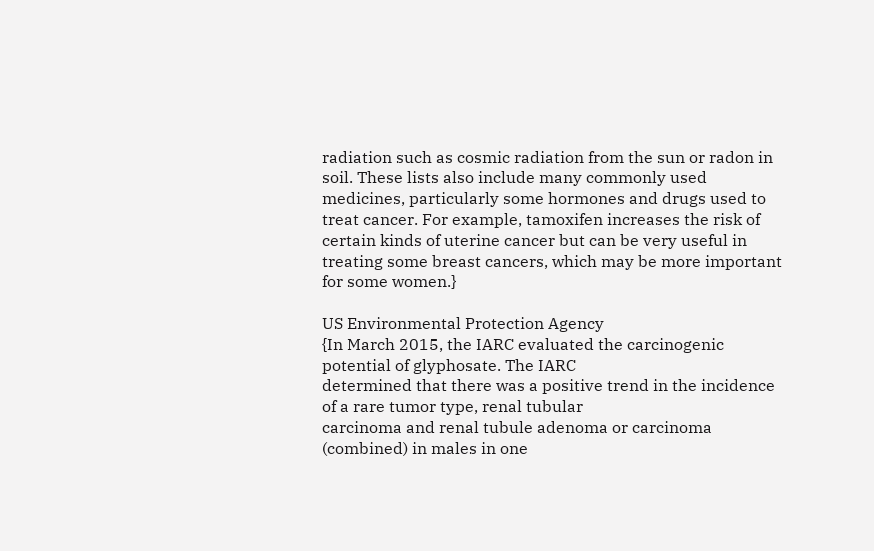radiation such as cosmic radiation from the sun or radon in soil. These lists also include many commonly used medicines, particularly some hormones and drugs used to treat cancer. For example, tamoxifen increases the risk of certain kinds of uterine cancer but can be very useful in treating some breast cancers, which may be more important for some women.}

US Environmental Protection Agency
{In March 2015, the IARC evaluated the carcinogenic potential of glyphosate. The IARC
determined that there was a positive trend in the incidence of a rare tumor type, renal tubular
carcinoma and renal tubule adenoma or carcinoma (combined) in males in one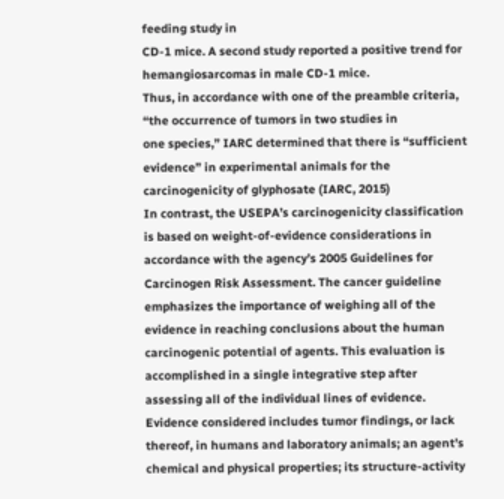feeding study in
CD-1 mice. A second study reported a positive trend for hemangiosarcomas in male CD-1 mice.
Thus, in accordance with one of the preamble criteria, “the occurrence of tumors in two studies in
one species,” IARC determined that there is “sufficient evidence” in experimental animals for the
carcinogenicity of glyphosate (IARC, 2015)
In contrast, the USEPA’s carcinogenicity classification is based on weight-of-evidence considerations in accordance with the agency’s 2005 Guidelines for Carcinogen Risk Assessment. The cancer guideline emphasizes the importance of weighing all of the evidence in reaching conclusions about the human carcinogenic potential of agents. This evaluation is accomplished in a single integrative step after assessing all of the individual lines of evidence. Evidence considered includes tumor findings, or lack thereof, in humans and laboratory animals; an agent’s chemical and physical properties; its structure-activity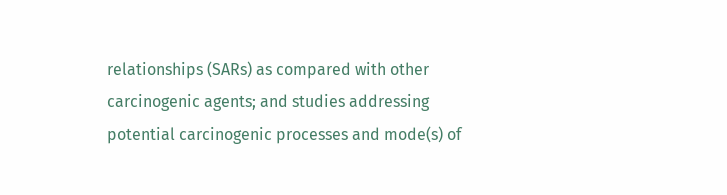relationships (SARs) as compared with other carcinogenic agents; and studies addressing potential carcinogenic processes and mode(s) of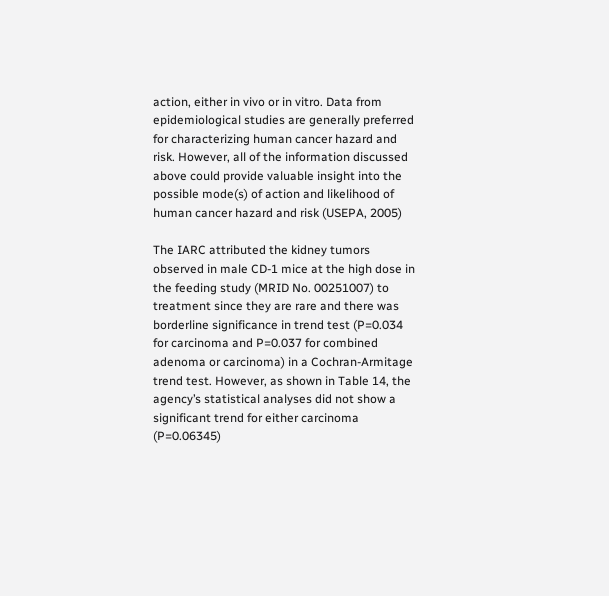action, either in vivo or in vitro. Data from epidemiological studies are generally preferred for characterizing human cancer hazard and risk. However, all of the information discussed above could provide valuable insight into the possible mode(s) of action and likelihood of human cancer hazard and risk (USEPA, 2005)

The IARC attributed the kidney tumors observed in male CD-1 mice at the high dose in the feeding study (MRID No. 00251007) to treatment since they are rare and there was borderline significance in trend test (P=0.034 for carcinoma and P=0.037 for combined adenoma or carcinoma) in a Cochran-Armitage
trend test. However, as shown in Table 14, the agency’s statistical analyses did not show a significant trend for either carcinoma (P=0.06345)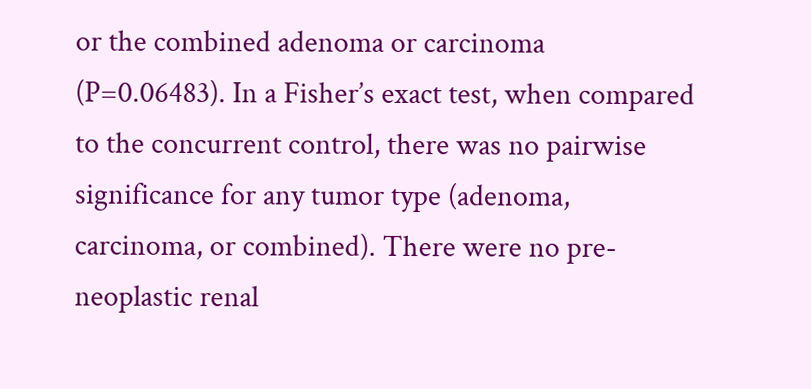or the combined adenoma or carcinoma (P=0.06483). In a Fisher’s exact test, when compared to the concurrent control, there was no pairwise significance for any tumor type (adenoma, carcinoma, or combined). There were no pre-neoplastic renal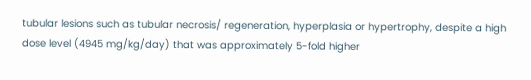tubular lesions such as tubular necrosis/ regeneration, hyperplasia or hypertrophy, despite a high dose level (4945 mg/kg/day) that was approximately 5-fold higher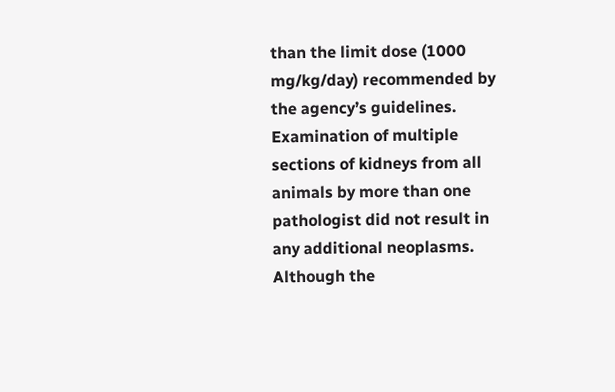than the limit dose (1000 mg/kg/day) recommended by the agency’s guidelines. Examination of multiple sections of kidneys from all animals by more than one pathologist did not result in any additional neoplasms. Although the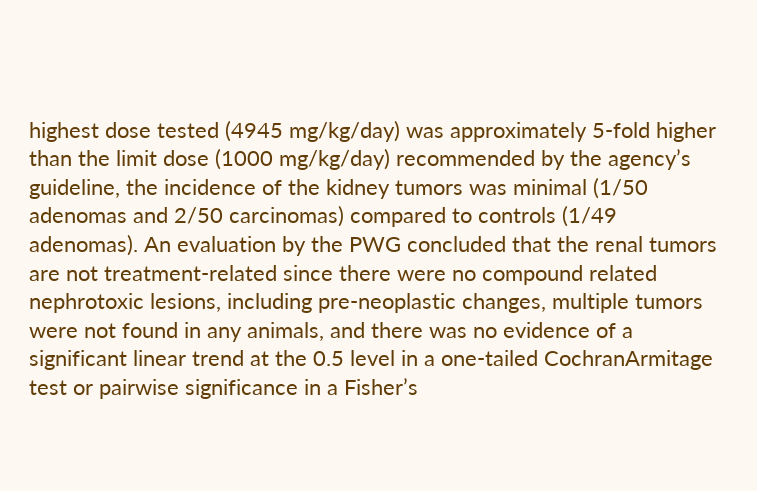highest dose tested (4945 mg/kg/day) was approximately 5-fold higher than the limit dose (1000 mg/kg/day) recommended by the agency’s guideline, the incidence of the kidney tumors was minimal (1/50 adenomas and 2/50 carcinomas) compared to controls (1/49 adenomas). An evaluation by the PWG concluded that the renal tumors are not treatment-related since there were no compound related nephrotoxic lesions, including pre-neoplastic changes, multiple tumors were not found in any animals, and there was no evidence of a significant linear trend at the 0.5 level in a one-tailed CochranArmitage test or pairwise significance in a Fisher’s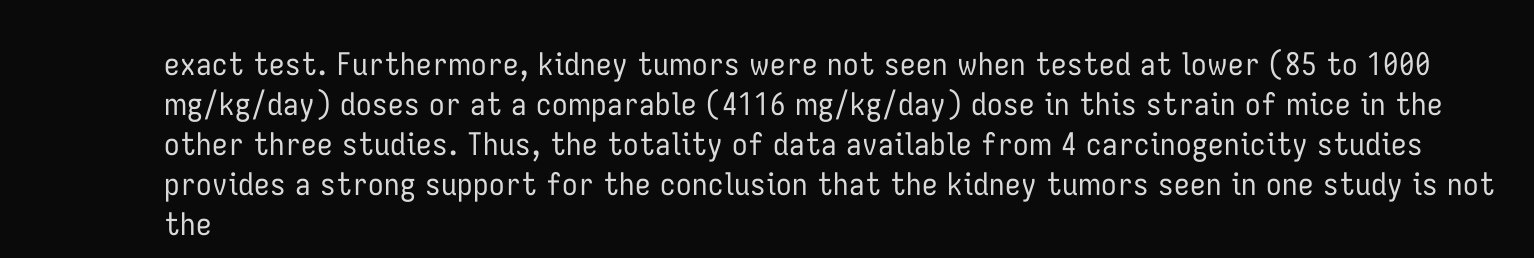exact test. Furthermore, kidney tumors were not seen when tested at lower (85 to 1000 mg/kg/day) doses or at a comparable (4116 mg/kg/day) dose in this strain of mice in the other three studies. Thus, the totality of data available from 4 carcinogenicity studies provides a strong support for the conclusion that the kidney tumors seen in one study is not the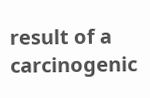result of a carcinogenic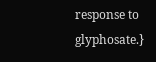response to glyphosate.}